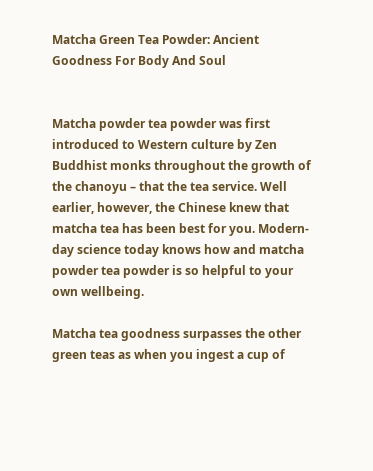Matcha Green Tea Powder: Ancient Goodness For Body And Soul


Matcha powder tea powder was first introduced to Western culture by Zen Buddhist monks throughout the growth of the chanoyu – that the tea service. Well earlier, however, the Chinese knew that matcha tea has been best for you. Modern-day science today knows how and matcha powder tea powder is so helpful to your own wellbeing.

Matcha tea goodness surpasses the other green teas as when you ingest a cup of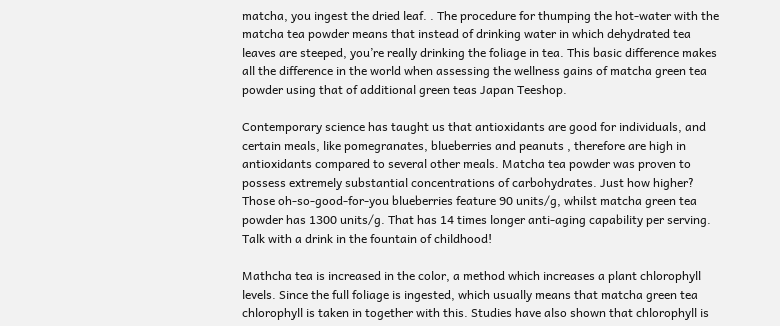matcha, you ingest the dried leaf. . The procedure for thumping the hot-water with the matcha tea powder means that instead of drinking water in which dehydrated tea leaves are steeped, you’re really drinking the foliage in tea. This basic difference makes all the difference in the world when assessing the wellness gains of matcha green tea powder using that of additional green teas Japan Teeshop.

Contemporary science has taught us that antioxidants are good for individuals, and certain meals, like pomegranates, blueberries and peanuts , therefore are high in antioxidants compared to several other meals. Matcha tea powder was proven to possess extremely substantial concentrations of carbohydrates. Just how higher? Those oh-so-good-for-you blueberries feature 90 units/g, whilst matcha green tea powder has 1300 units/g. That has 14 times longer anti-aging capability per serving. Talk with a drink in the fountain of childhood!

Mathcha tea is increased in the color, a method which increases a plant chlorophyll levels. Since the full foliage is ingested, which usually means that matcha green tea chlorophyll is taken in together with this. Studies have also shown that chlorophyll is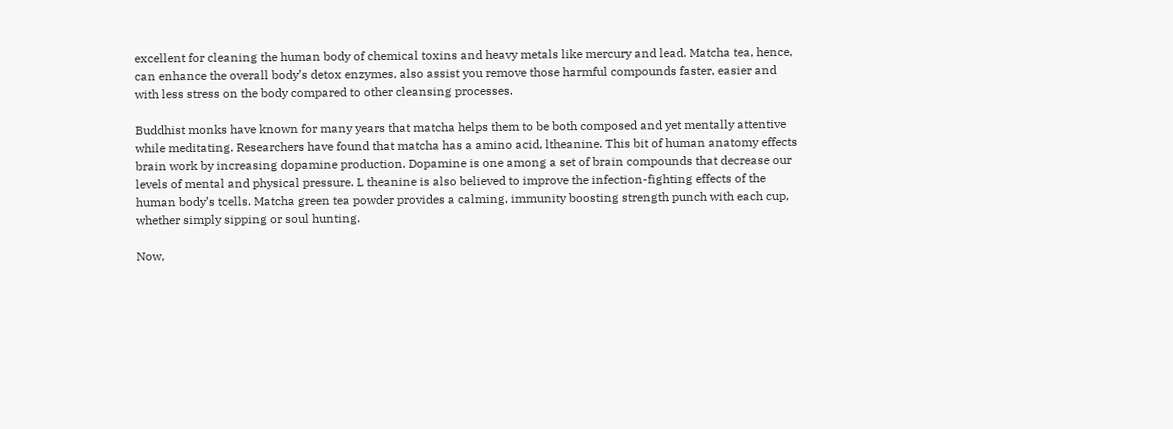excellent for cleaning the human body of chemical toxins and heavy metals like mercury and lead. Matcha tea, hence, can enhance the overall body’s detox enzymes, also assist you remove those harmful compounds faster, easier and with less stress on the body compared to other cleansing processes.

Buddhist monks have known for many years that matcha helps them to be both composed and yet mentally attentive while meditating. Researchers have found that matcha has a amino acid, ltheanine. This bit of human anatomy effects brain work by increasing dopamine production. Dopamine is one among a set of brain compounds that decrease our levels of mental and physical pressure. L theanine is also believed to improve the infection-fighting effects of the human body’s tcells. Matcha green tea powder provides a calming, immunity boosting strength punch with each cup, whether simply sipping or soul hunting.

Now,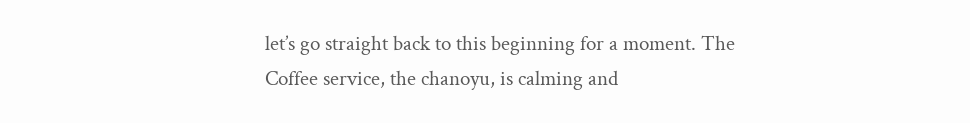let’s go straight back to this beginning for a moment. The Coffee service, the chanoyu, is calming and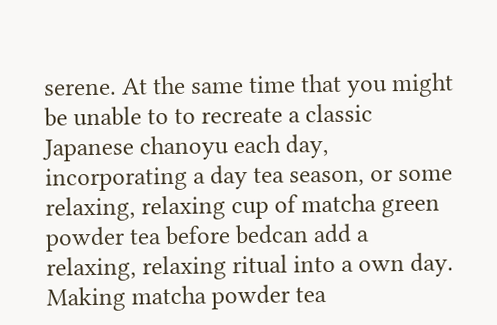serene. At the same time that you might be unable to to recreate a classic Japanese chanoyu each day, incorporating a day tea season, or some relaxing, relaxing cup of matcha green powder tea before bedcan add a relaxing, relaxing ritual into a own day. Making matcha powder tea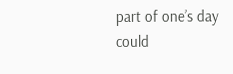part of one’s day could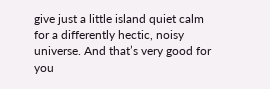give just a little island quiet calm for a differently hectic, noisy universe. And that’s very good for you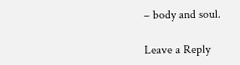– body and soul.

Leave a Reply